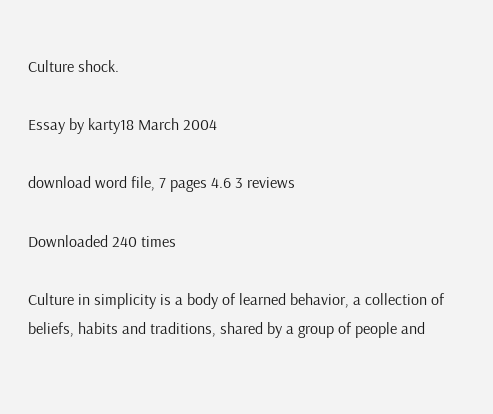Culture shock.

Essay by karty18 March 2004

download word file, 7 pages 4.6 3 reviews

Downloaded 240 times

Culture in simplicity is a body of learned behavior, a collection of beliefs, habits and traditions, shared by a group of people and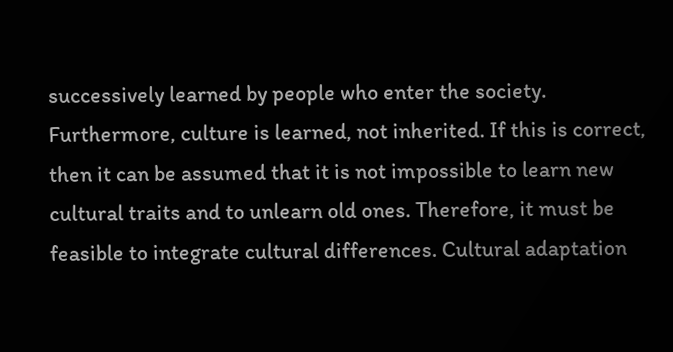successively learned by people who enter the society. Furthermore, culture is learned, not inherited. If this is correct, then it can be assumed that it is not impossible to learn new cultural traits and to unlearn old ones. Therefore, it must be feasible to integrate cultural differences. Cultural adaptation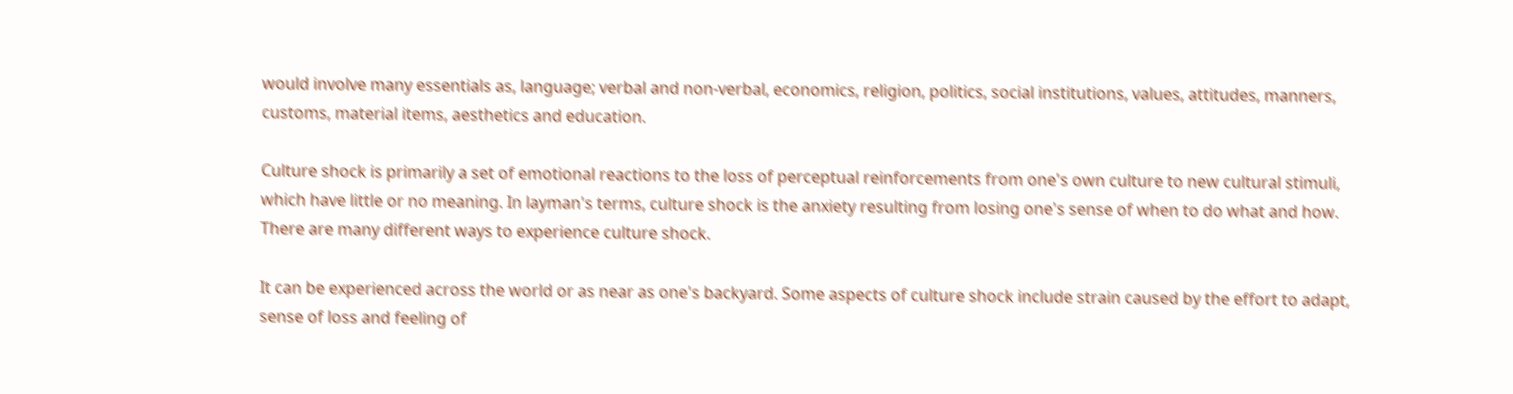would involve many essentials as, language; verbal and non-verbal, economics, religion, politics, social institutions, values, attitudes, manners, customs, material items, aesthetics and education.

Culture shock is primarily a set of emotional reactions to the loss of perceptual reinforcements from one's own culture to new cultural stimuli, which have little or no meaning. In layman's terms, culture shock is the anxiety resulting from losing one's sense of when to do what and how. There are many different ways to experience culture shock.

It can be experienced across the world or as near as one's backyard. Some aspects of culture shock include strain caused by the effort to adapt, sense of loss and feeling of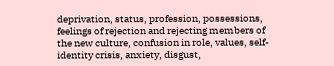deprivation, status, profession, possessions, feelings of rejection and rejecting members of the new culture, confusion in role, values, self-identity crisis, anxiety, disgust,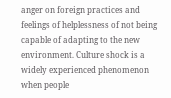anger on foreign practices and feelings of helplessness of not being capable of adapting to the new environment. Culture shock is a widely experienced phenomenon when people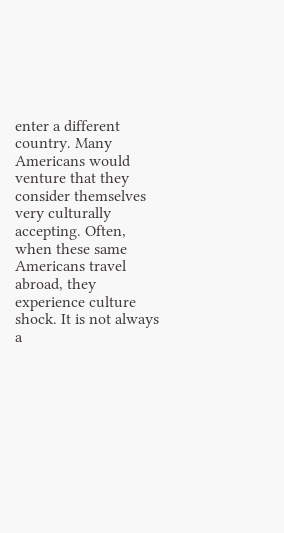enter a different country. Many Americans would venture that they consider themselves very culturally accepting. Often, when these same Americans travel abroad, they experience culture shock. It is not always a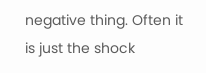negative thing. Often it is just the shock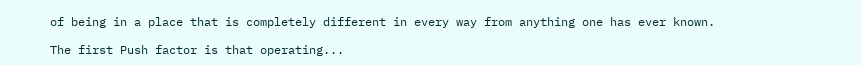of being in a place that is completely different in every way from anything one has ever known.

The first Push factor is that operating...